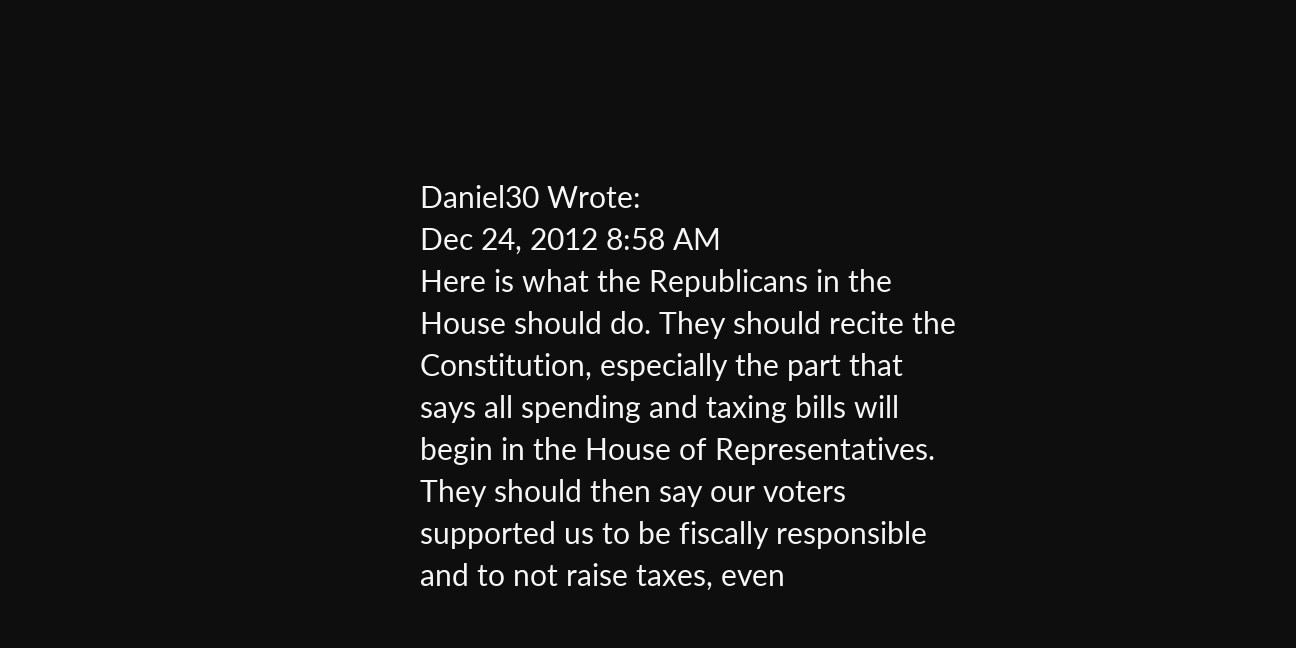Daniel30 Wrote:
Dec 24, 2012 8:58 AM
Here is what the Republicans in the House should do. They should recite the Constitution, especially the part that says all spending and taxing bills will begin in the House of Representatives. They should then say our voters supported us to be fiscally responsible and to not raise taxes, even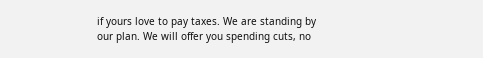if yours love to pay taxes. We are standing by our plan. We will offer you spending cuts, no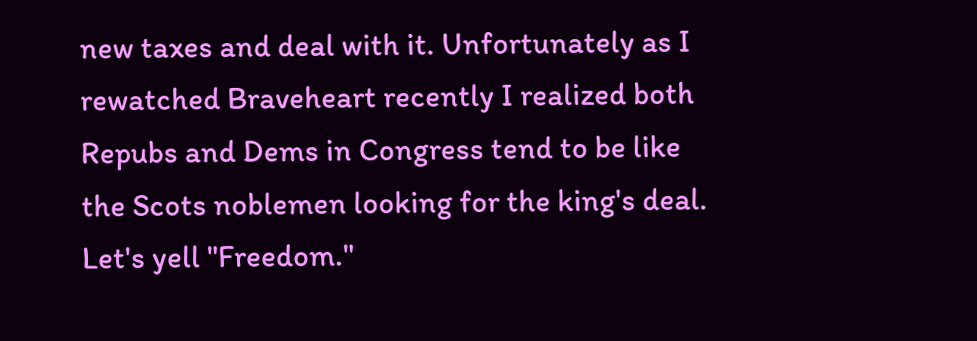new taxes and deal with it. Unfortunately as I rewatched Braveheart recently I realized both Repubs and Dems in Congress tend to be like the Scots noblemen looking for the king's deal. Let's yell "Freedom."